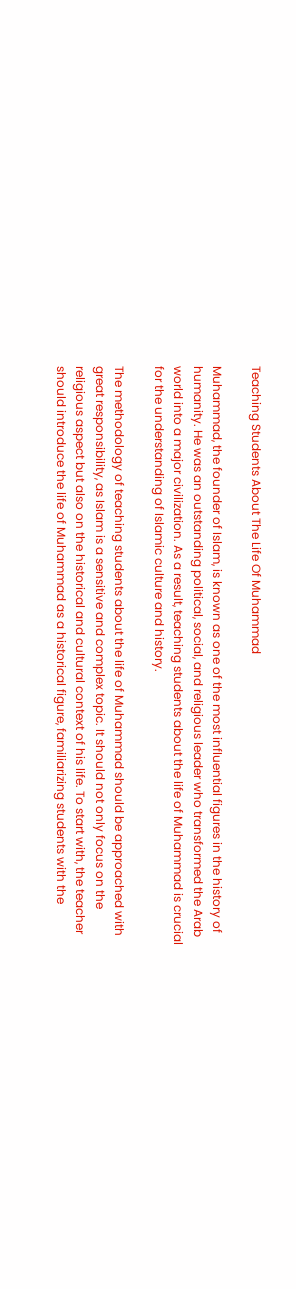Teaching Students About The Life Of Muhammad

Muhammad, the founder of Islam, is known as one of the most influential figures in the history of humanity. He was an outstanding political, social, and religious leader who transformed the Arab world into a major civilization. As a result, teaching students about the life of Muhammad is crucial for the understanding of Islamic culture and history.

The methodology of teaching students about the life of Muhammad should be approached with great responsibility, as Islam is a sensitive and complex topic. It should not only focus on the religious aspect but also on the historical and cultural context of his life. To start with, the teacher should introduce the life of Muhammad as a historical figure, familiarizing students with the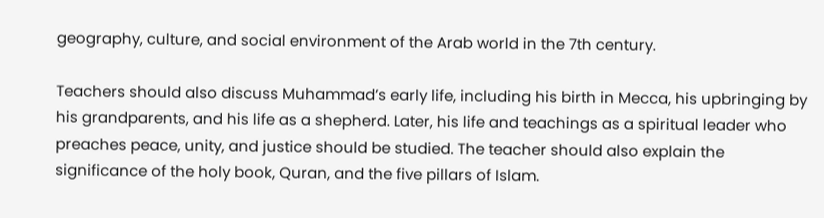geography, culture, and social environment of the Arab world in the 7th century.

Teachers should also discuss Muhammad’s early life, including his birth in Mecca, his upbringing by his grandparents, and his life as a shepherd. Later, his life and teachings as a spiritual leader who preaches peace, unity, and justice should be studied. The teacher should also explain the significance of the holy book, Quran, and the five pillars of Islam.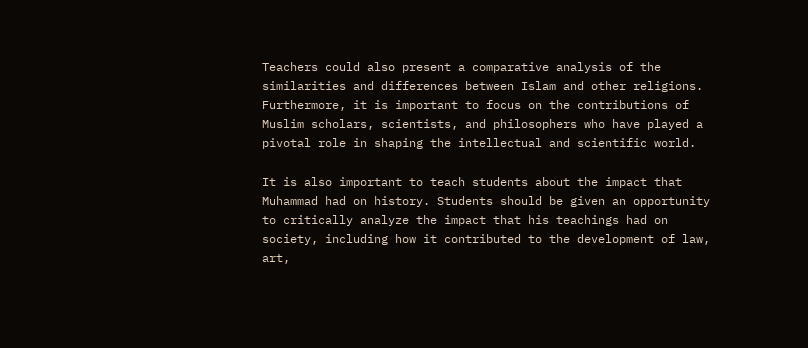Teachers could also present a comparative analysis of the similarities and differences between Islam and other religions. Furthermore, it is important to focus on the contributions of Muslim scholars, scientists, and philosophers who have played a pivotal role in shaping the intellectual and scientific world.

It is also important to teach students about the impact that Muhammad had on history. Students should be given an opportunity to critically analyze the impact that his teachings had on society, including how it contributed to the development of law, art,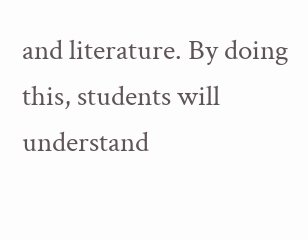and literature. By doing this, students will understand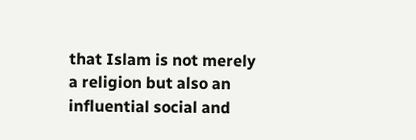that Islam is not merely a religion but also an influential social and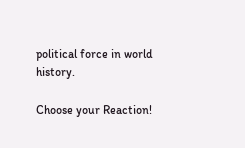political force in world history.

Choose your Reaction!